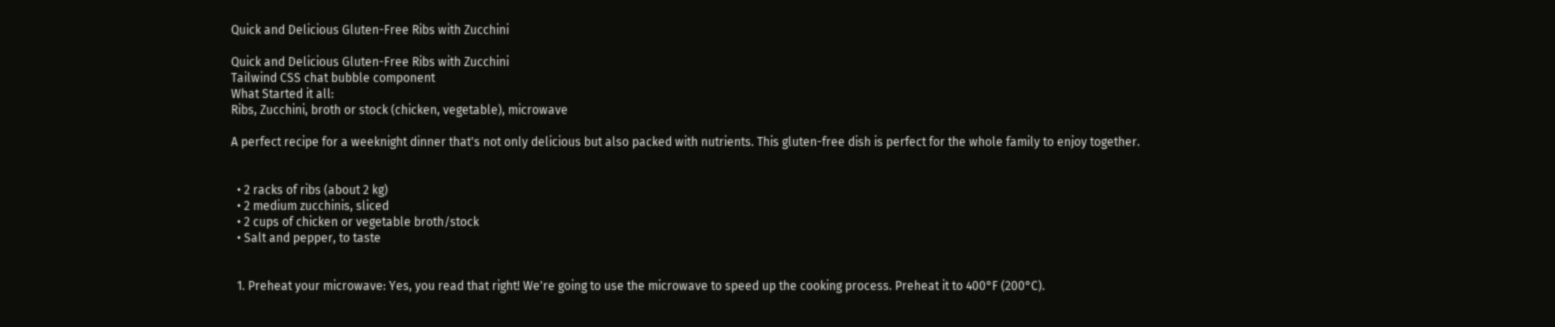Quick and Delicious Gluten-Free Ribs with Zucchini

Quick and Delicious Gluten-Free Ribs with Zucchini
Tailwind CSS chat bubble component
What Started it all:
Ribs, Zucchini, broth or stock (chicken, vegetable), microwave

A perfect recipe for a weeknight dinner that's not only delicious but also packed with nutrients. This gluten-free dish is perfect for the whole family to enjoy together.


  • 2 racks of ribs (about 2 kg)
  • 2 medium zucchinis, sliced
  • 2 cups of chicken or vegetable broth/stock
  • Salt and pepper, to taste


  1. Preheat your microwave: Yes, you read that right! We're going to use the microwave to speed up the cooking process. Preheat it to 400°F (200°C).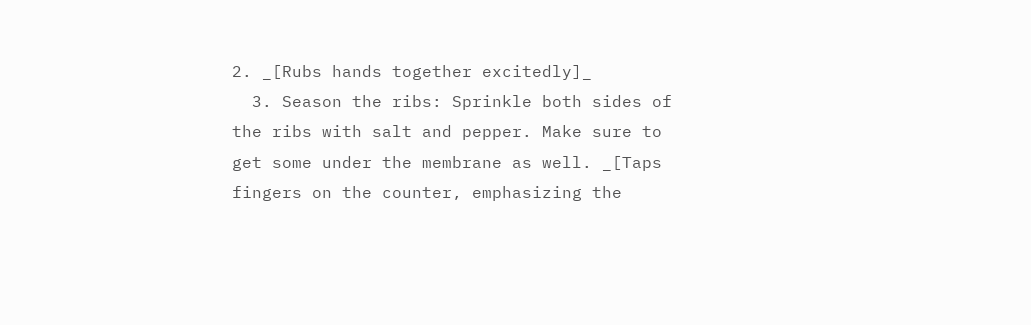2. _[Rubs hands together excitedly]_
  3. Season the ribs: Sprinkle both sides of the ribs with salt and pepper. Make sure to get some under the membrane as well. _[Taps fingers on the counter, emphasizing the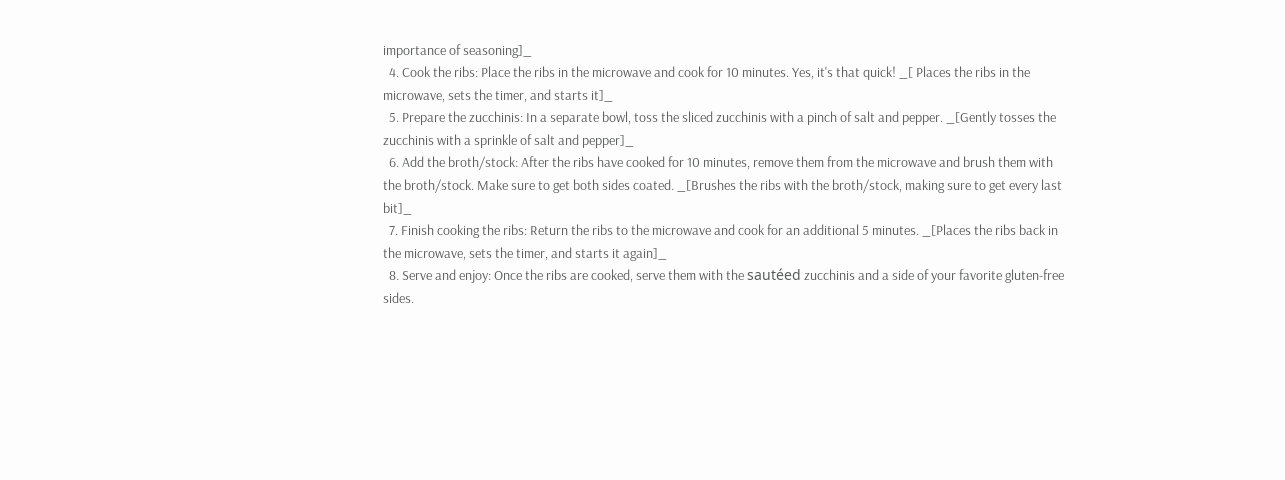importance of seasoning]_
  4. Cook the ribs: Place the ribs in the microwave and cook for 10 minutes. Yes, it's that quick! _[ Places the ribs in the microwave, sets the timer, and starts it]_
  5. Prepare the zucchinis: In a separate bowl, toss the sliced zucchinis with a pinch of salt and pepper. _[Gently tosses the zucchinis with a sprinkle of salt and pepper]_
  6. Add the broth/stock: After the ribs have cooked for 10 minutes, remove them from the microwave and brush them with the broth/stock. Make sure to get both sides coated. _[Brushes the ribs with the broth/stock, making sure to get every last bit]_
  7. Finish cooking the ribs: Return the ribs to the microwave and cook for an additional 5 minutes. _[Places the ribs back in the microwave, sets the timer, and starts it again]_
  8. Serve and enjoy: Once the ribs are cooked, serve them with the sautéed zucchinis and a side of your favorite gluten-free sides.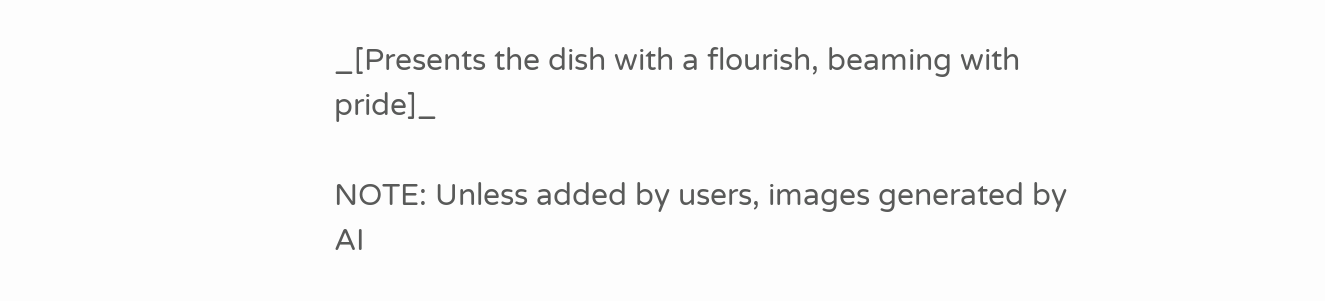_[Presents the dish with a flourish, beaming with pride]_

NOTE: Unless added by users, images generated by AI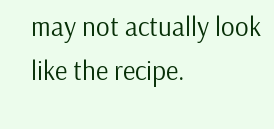may not actually look like the recipe.